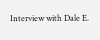Interview with Dale E.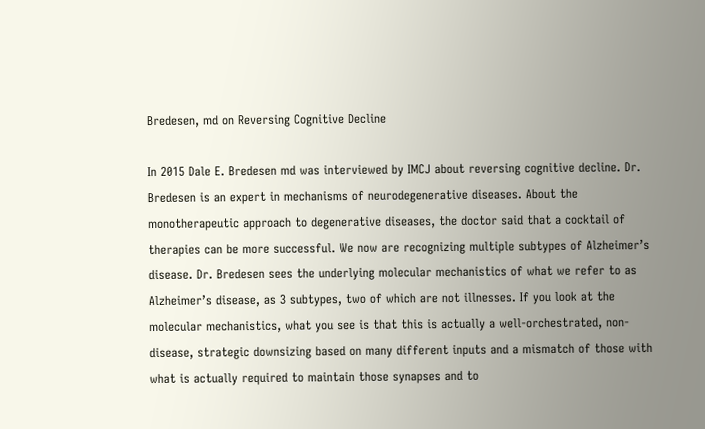Bredesen, md on Reversing Cognitive Decline

In 2015 Dale E. Bredesen md was interviewed by IMCJ about reversing cognitive decline. Dr. Bredesen is an expert in mechanisms of neurodegenerative diseases. About the monotherapeutic approach to degenerative diseases, the doctor said that a cocktail of therapies can be more successful. We now are recognizing multiple subtypes of Alzheimer’s disease. Dr. Bredesen sees the underlying molecular mechanistics of what we refer to as Alzheimer’s disease, as 3 subtypes, two of which are not illnesses. If you look at the molecular mechanistics, what you see is that this is actually a well-orchestrated, non-disease, strategic downsizing based on many different inputs and a mismatch of those with what is actually required to maintain those synapses and to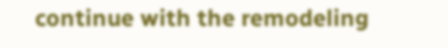continue with the remodeling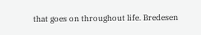that goes on throughout life. Bredesen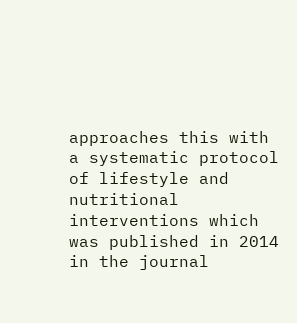approaches this with a systematic protocol of lifestyle and nutritional interventions which was published in 2014 in the journal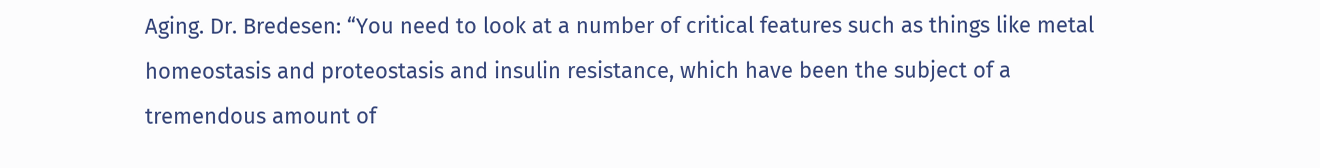Aging. Dr. Bredesen: “You need to look at a number of critical features such as things like metal homeostasis and proteostasis and insulin resistance, which have been the subject of a tremendous amount of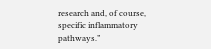research and, of course, specific inflammatory pathways.”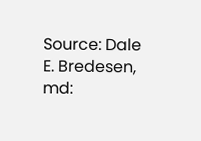Source: Dale E. Bredesen, md: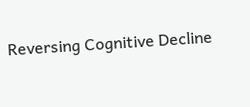Reversing Cognitive Decline